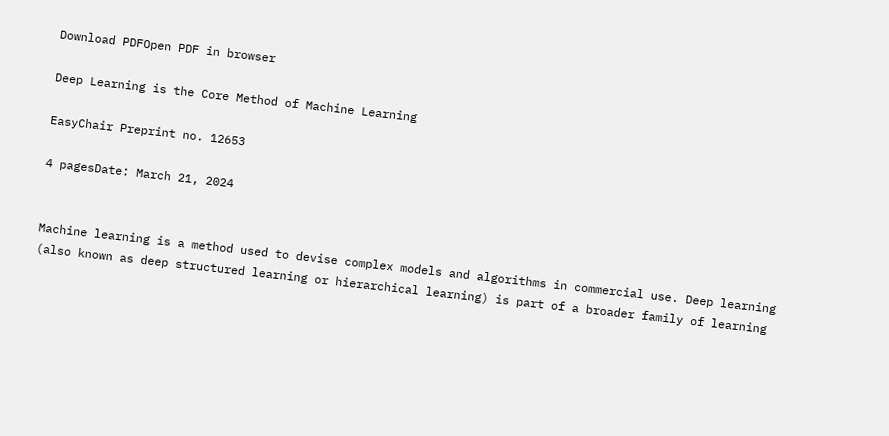Download PDFOpen PDF in browser

Deep Learning is the Core Method of Machine Learning

EasyChair Preprint no. 12653

4 pagesDate: March 21, 2024


Machine learning is a method used to devise complex models and algorithms in commercial use. Deep learning (also known as deep structured learning or hierarchical learning) is part of a broader family of learning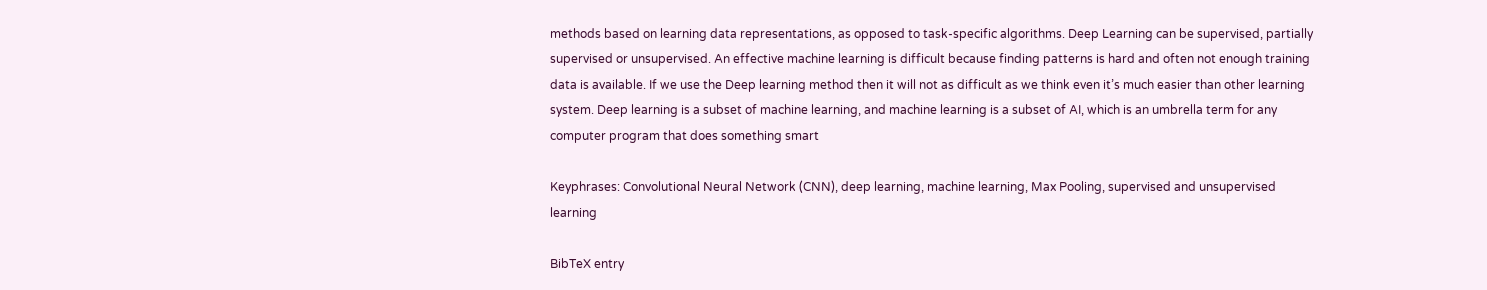methods based on learning data representations, as opposed to task-specific algorithms. Deep Learning can be supervised, partially supervised or unsupervised. An effective machine learning is difficult because finding patterns is hard and often not enough training data is available. If we use the Deep learning method then it will not as difficult as we think even it’s much easier than other learning system. Deep learning is a subset of machine learning, and machine learning is a subset of AI, which is an umbrella term for any computer program that does something smart

Keyphrases: Convolutional Neural Network (CNN), deep learning, machine learning, Max Pooling, supervised and unsupervised learning

BibTeX entry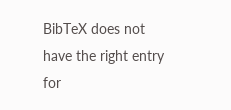BibTeX does not have the right entry for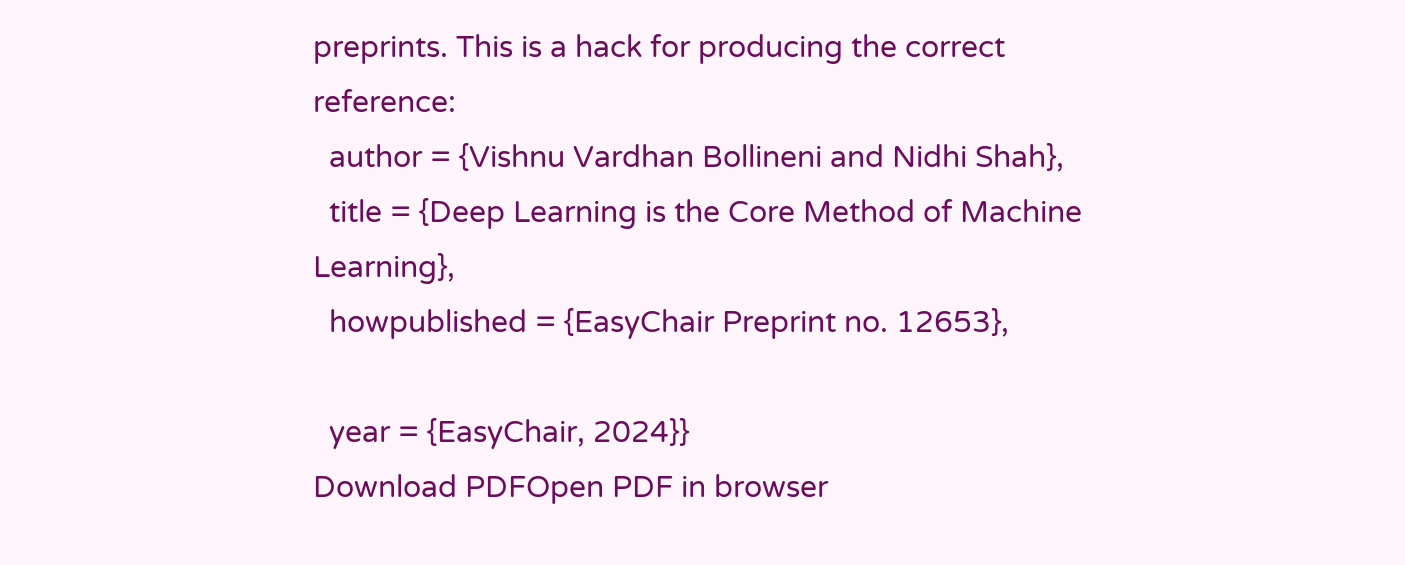preprints. This is a hack for producing the correct reference:
  author = {Vishnu Vardhan Bollineni and Nidhi Shah},
  title = {Deep Learning is the Core Method of Machine Learning},
  howpublished = {EasyChair Preprint no. 12653},

  year = {EasyChair, 2024}}
Download PDFOpen PDF in browser